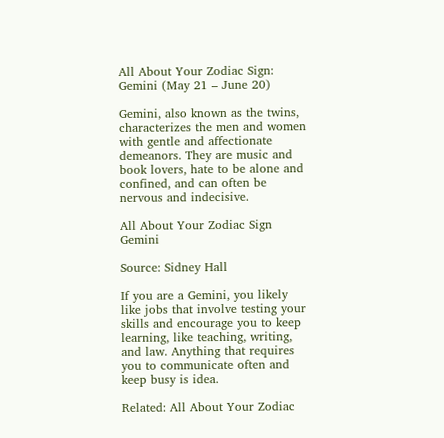All About Your Zodiac Sign: Gemini (May 21 – June 20)

Gemini, also known as the twins, characterizes the men and women with gentle and affectionate demeanors. They are music and book lovers, hate to be alone and confined, and can often be nervous and indecisive.

All About Your Zodiac Sign Gemini

Source: Sidney Hall

If you are a Gemini, you likely like jobs that involve testing your skills and encourage you to keep learning, like teaching, writing, and law. Anything that requires you to communicate often and keep busy is idea.

Related: All About Your Zodiac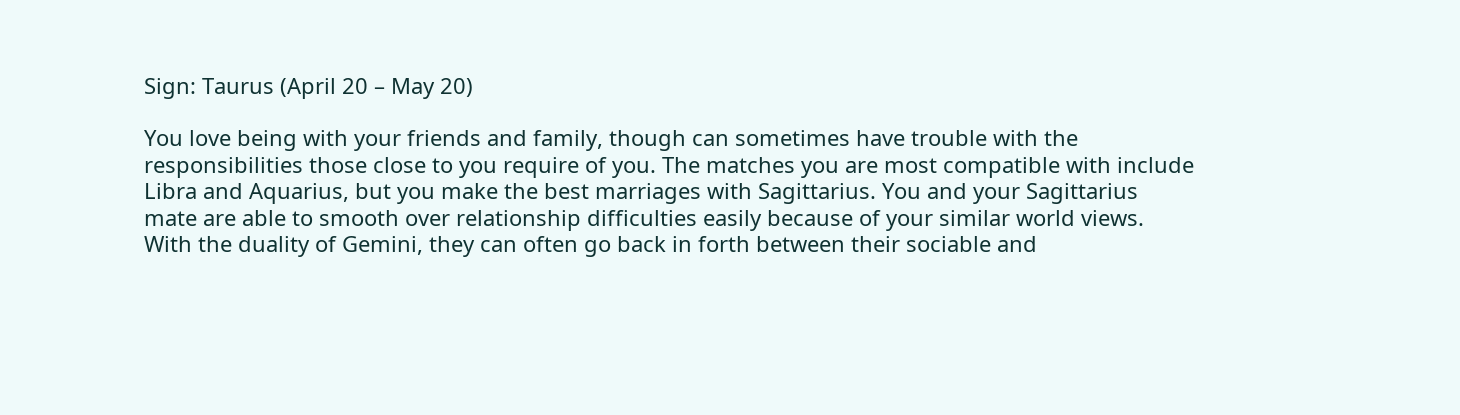Sign: Taurus (April 20 – May 20)

You love being with your friends and family, though can sometimes have trouble with the responsibilities those close to you require of you. The matches you are most compatible with include Libra and Aquarius, but you make the best marriages with Sagittarius. You and your Sagittarius mate are able to smooth over relationship difficulties easily because of your similar world views.
With the duality of Gemini, they can often go back in forth between their sociable and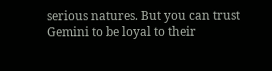serious natures. But you can trust Gemini to be loyal to their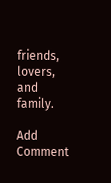friends, lovers, and family.

Add Comment